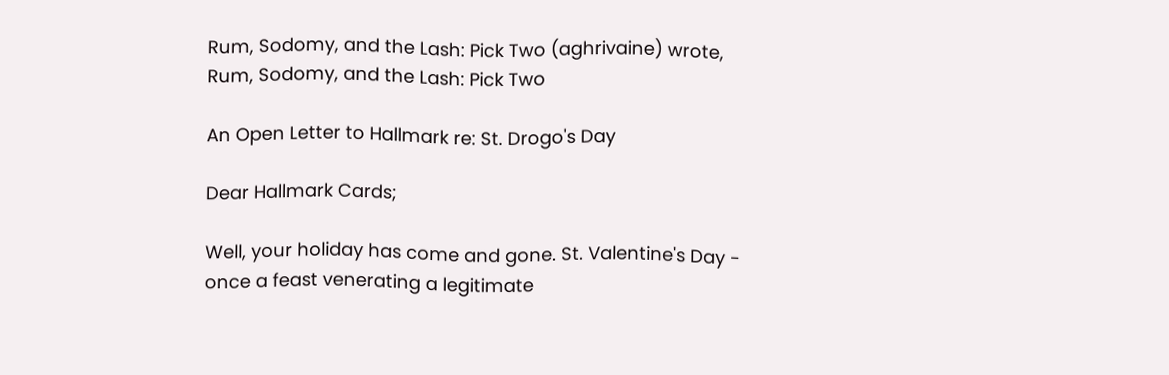Rum, Sodomy, and the Lash: Pick Two (aghrivaine) wrote,
Rum, Sodomy, and the Lash: Pick Two

An Open Letter to Hallmark re: St. Drogo's Day

Dear Hallmark Cards;

Well, your holiday has come and gone. St. Valentine's Day - once a feast venerating a legitimate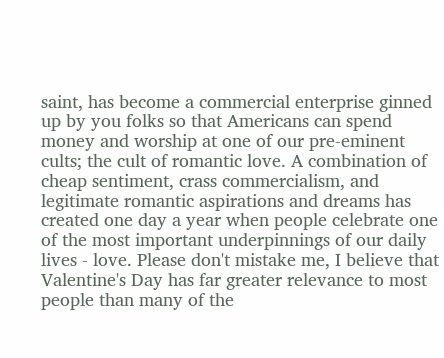saint, has become a commercial enterprise ginned up by you folks so that Americans can spend money and worship at one of our pre-eminent cults; the cult of romantic love. A combination of cheap sentiment, crass commercialism, and legitimate romantic aspirations and dreams has created one day a year when people celebrate one of the most important underpinnings of our daily lives - love. Please don't mistake me, I believe that Valentine's Day has far greater relevance to most people than many of the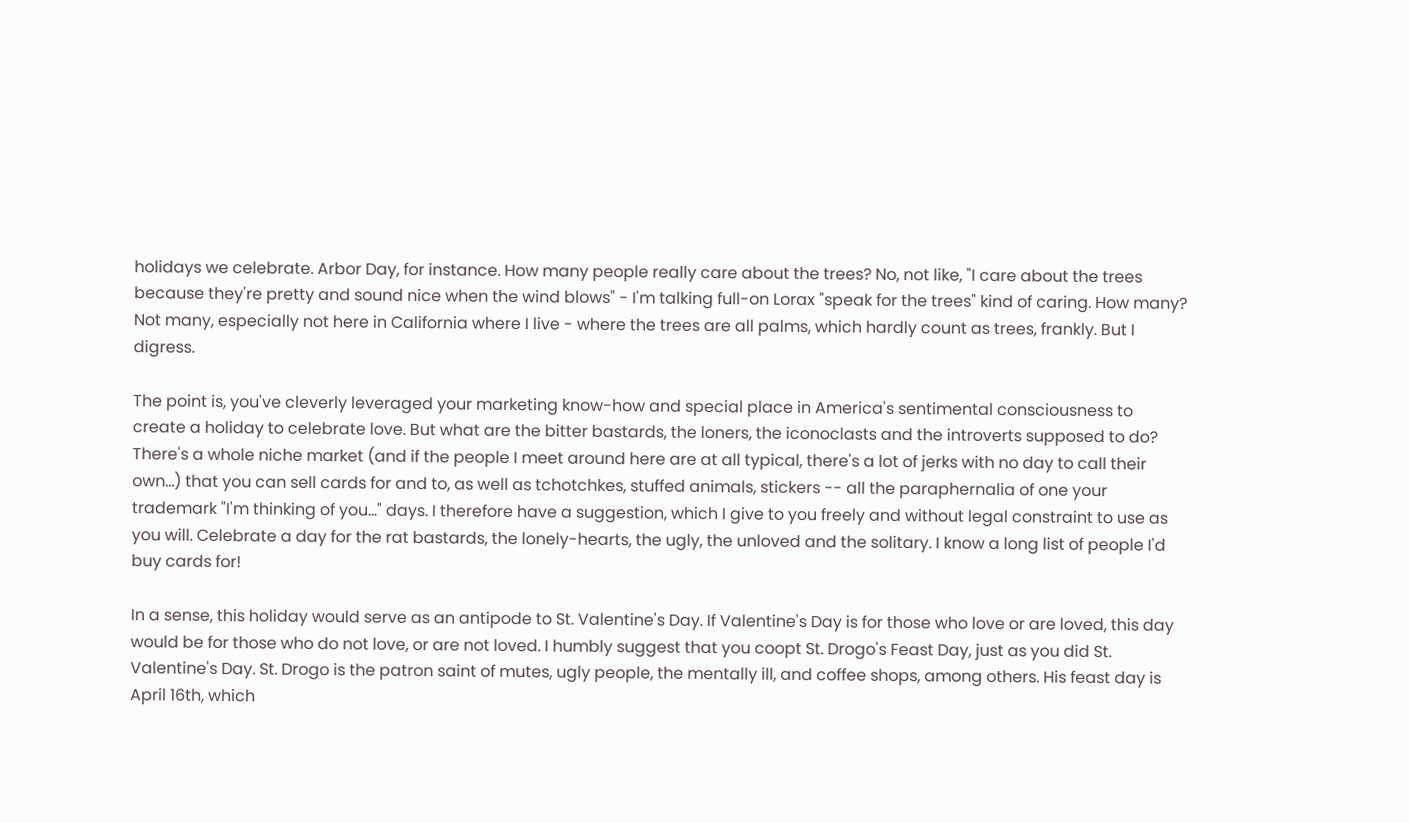holidays we celebrate. Arbor Day, for instance. How many people really care about the trees? No, not like, "I care about the trees because they're pretty and sound nice when the wind blows" - I'm talking full-on Lorax "speak for the trees" kind of caring. How many? Not many, especially not here in California where I live - where the trees are all palms, which hardly count as trees, frankly. But I digress.

The point is, you've cleverly leveraged your marketing know-how and special place in America's sentimental consciousness to create a holiday to celebrate love. But what are the bitter bastards, the loners, the iconoclasts and the introverts supposed to do? There's a whole niche market (and if the people I meet around here are at all typical, there's a lot of jerks with no day to call their own...) that you can sell cards for and to, as well as tchotchkes, stuffed animals, stickers -- all the paraphernalia of one your trademark "I'm thinking of you..." days. I therefore have a suggestion, which I give to you freely and without legal constraint to use as you will. Celebrate a day for the rat bastards, the lonely-hearts, the ugly, the unloved and the solitary. I know a long list of people I'd buy cards for!

In a sense, this holiday would serve as an antipode to St. Valentine's Day. If Valentine's Day is for those who love or are loved, this day would be for those who do not love, or are not loved. I humbly suggest that you coopt St. Drogo's Feast Day, just as you did St. Valentine's Day. St. Drogo is the patron saint of mutes, ugly people, the mentally ill, and coffee shops, among others. His feast day is April 16th, which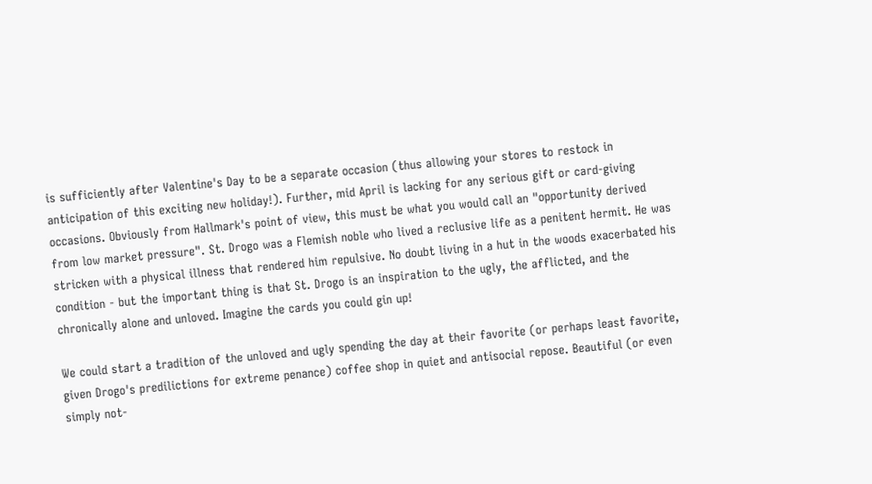is sufficiently after Valentine's Day to be a separate occasion (thus allowing your stores to restock in anticipation of this exciting new holiday!). Further, mid April is lacking for any serious gift or card-giving occasions. Obviously from Hallmark's point of view, this must be what you would call an "opportunity derived from low market pressure". St. Drogo was a Flemish noble who lived a reclusive life as a penitent hermit. He was stricken with a physical illness that rendered him repulsive. No doubt living in a hut in the woods exacerbated his condition - but the important thing is that St. Drogo is an inspiration to the ugly, the afflicted, and the chronically alone and unloved. Imagine the cards you could gin up!

We could start a tradition of the unloved and ugly spending the day at their favorite (or perhaps least favorite, given Drogo's predilictions for extreme penance) coffee shop in quiet and antisocial repose. Beautiful (or even simply not-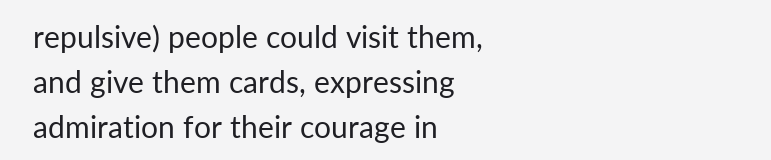repulsive) people could visit them, and give them cards, expressing admiration for their courage in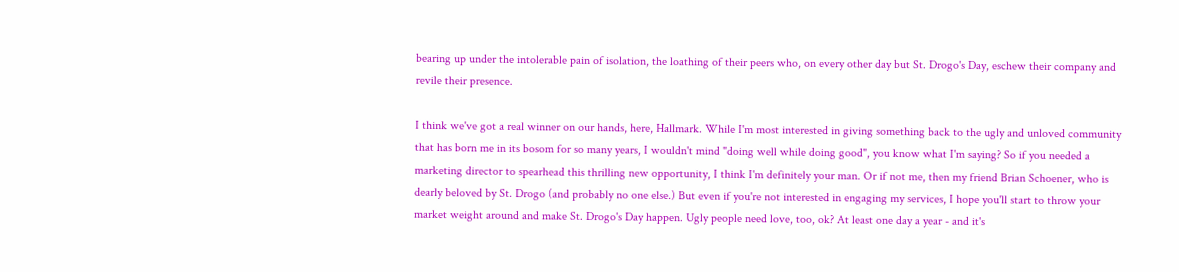bearing up under the intolerable pain of isolation, the loathing of their peers who, on every other day but St. Drogo's Day, eschew their company and revile their presence.

I think we've got a real winner on our hands, here, Hallmark. While I'm most interested in giving something back to the ugly and unloved community that has born me in its bosom for so many years, I wouldn't mind "doing well while doing good", you know what I'm saying? So if you needed a marketing director to spearhead this thrilling new opportunity, I think I'm definitely your man. Or if not me, then my friend Brian Schoener, who is dearly beloved by St. Drogo (and probably no one else.) But even if you're not interested in engaging my services, I hope you'll start to throw your market weight around and make St. Drogo's Day happen. Ugly people need love, too, ok? At least one day a year - and it's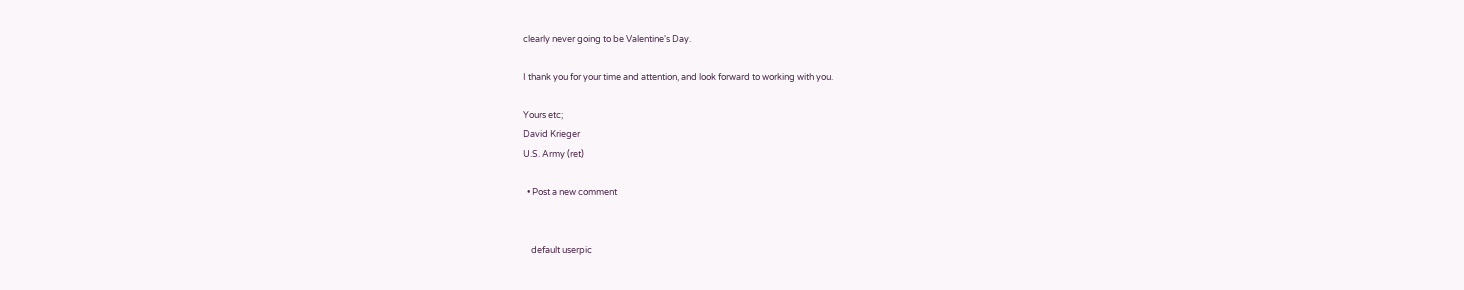clearly never going to be Valentine's Day.

I thank you for your time and attention, and look forward to working with you.

Yours etc;
David Krieger
U.S. Army (ret)

  • Post a new comment


    default userpic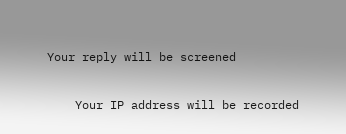Your reply will be screened

    Your IP address will be recorded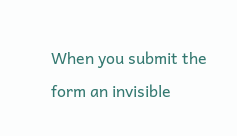When you submit the form an invisible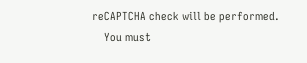reCAPTCHA check will be performed.
    You must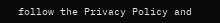follow the Privacy Policy and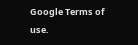Google Terms of use.